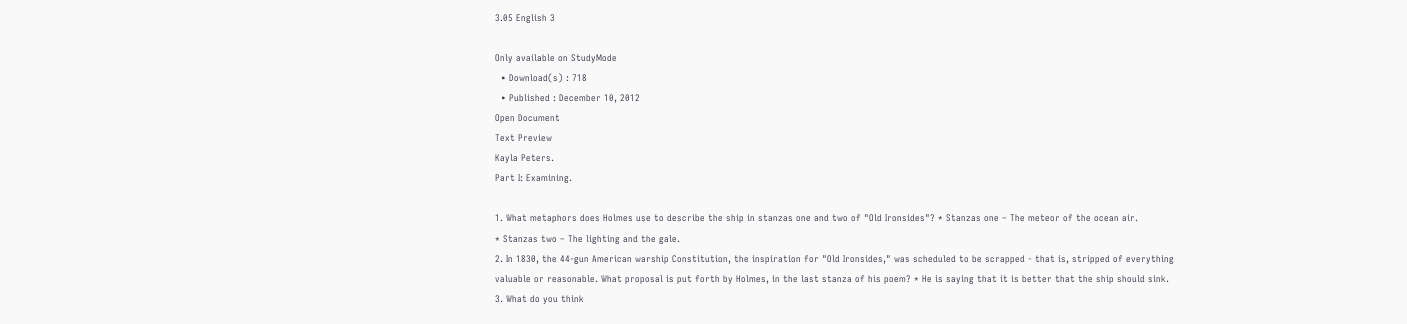3.05 English 3

Only available on StudyMode
  • Download(s) : 718
  • Published : December 10, 2012
Open Document
Text Preview
Kayla Peters.
Part I: Examining.

1. What metaphors does Holmes use to describe the ship in stanzas one and two of "Old Ironsides"? * Stanzas one – The meteor of the ocean air.
* Stanzas two – The lighting and the gale.
2. In 1830, the 44-gun American warship Constitution, the inspiration for "Old Ironsides," was scheduled to be scrapped - that is, stripped of everything valuable or reasonable. What proposal is put forth by Holmes, in the last stanza of his poem? * He is saying that it is better that the ship should sink. 3. What do you think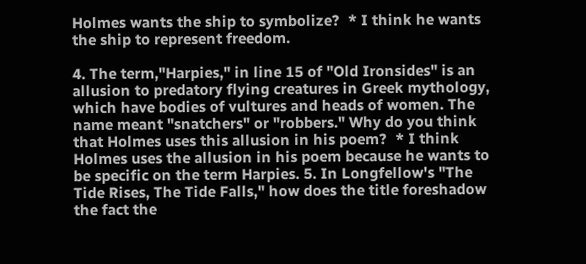Holmes wants the ship to symbolize?  * I think he wants the ship to represent freedom.

4. The term,"Harpies," in line 15 of "Old Ironsides" is an allusion to predatory flying creatures in Greek mythology, which have bodies of vultures and heads of women. The name meant "snatchers" or "robbers." Why do you think that Holmes uses this allusion in his poem?  * I think Holmes uses the allusion in his poem because he wants to be specific on the term Harpies. 5. In Longfellow's "The Tide Rises, The Tide Falls," how does the title foreshadow the fact the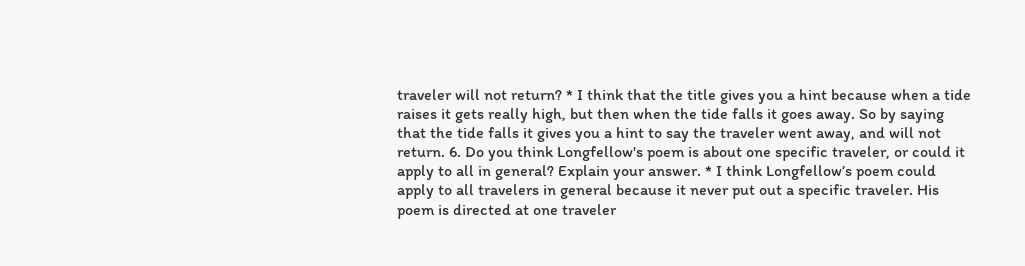traveler will not return? * I think that the title gives you a hint because when a tide raises it gets really high, but then when the tide falls it goes away. So by saying that the tide falls it gives you a hint to say the traveler went away, and will not return. 6. Do you think Longfellow's poem is about one specific traveler, or could it apply to all in general? Explain your answer. * I think Longfellow’s poem could apply to all travelers in general because it never put out a specific traveler. His poem is directed at one traveler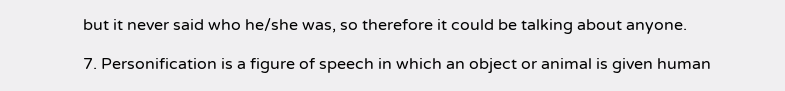but it never said who he/she was, so therefore it could be talking about anyone.

7. Personification is a figure of speech in which an object or animal is given human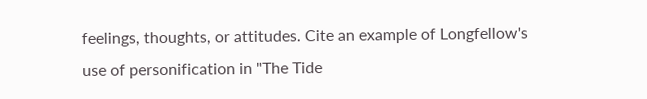feelings, thoughts, or attitudes. Cite an example of Longfellow's use of personification in "The Tide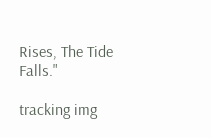Rises, The Tide Falls."

tracking img